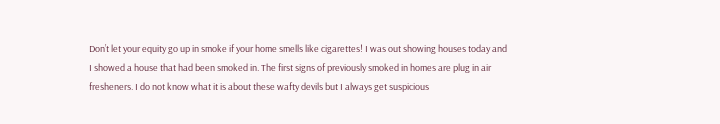Don’t let your equity go up in smoke if your home smells like cigarettes! I was out showing houses today and I showed a house that had been smoked in. The first signs of previously smoked in homes are plug in air fresheners. I do not know what it is about these wafty devils but I always get suspicious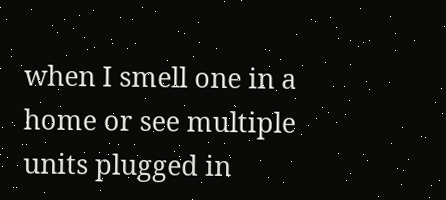when I smell one in a home or see multiple units plugged in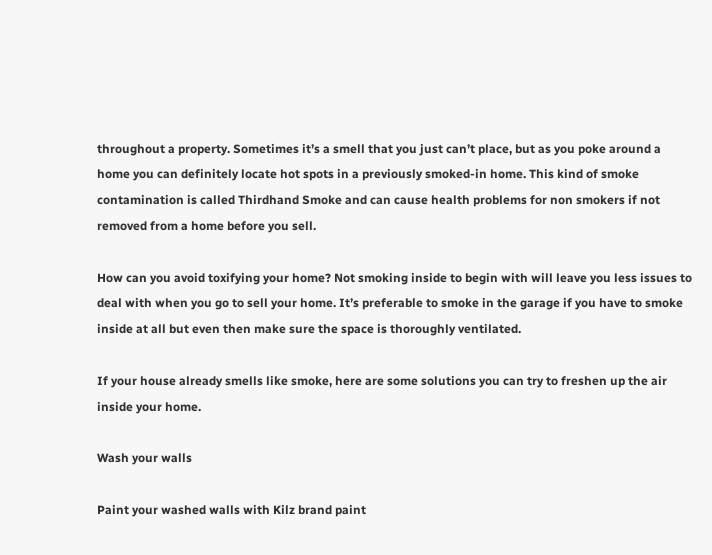throughout a property. Sometimes it’s a smell that you just can’t place, but as you poke around a home you can definitely locate hot spots in a previously smoked-in home. This kind of smoke contamination is called Thirdhand Smoke and can cause health problems for non smokers if not removed from a home before you sell.

How can you avoid toxifying your home? Not smoking inside to begin with will leave you less issues to deal with when you go to sell your home. It’s preferable to smoke in the garage if you have to smoke inside at all but even then make sure the space is thoroughly ventilated.

If your house already smells like smoke, here are some solutions you can try to freshen up the air inside your home.

Wash your walls

Paint your washed walls with Kilz brand paint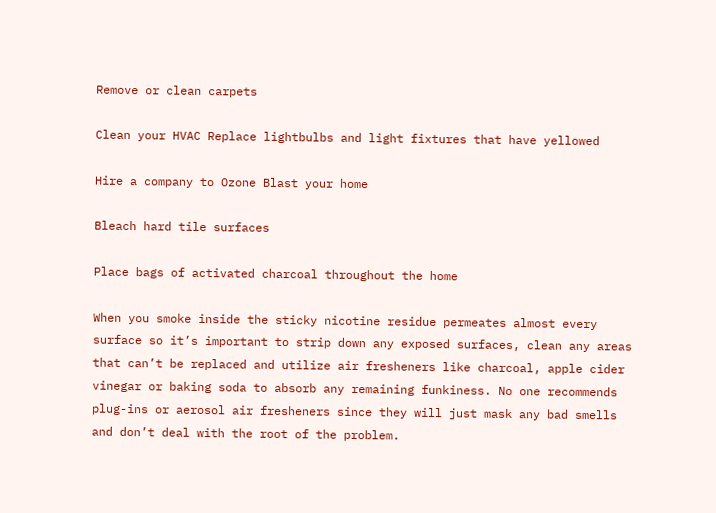Remove or clean carpets

Clean your HVAC Replace lightbulbs and light fixtures that have yellowed

Hire a company to Ozone Blast your home

Bleach hard tile surfaces

Place bags of activated charcoal throughout the home

When you smoke inside the sticky nicotine residue permeates almost every surface so it’s important to strip down any exposed surfaces, clean any areas that can’t be replaced and utilize air fresheners like charcoal, apple cider vinegar or baking soda to absorb any remaining funkiness. No one recommends plug-ins or aerosol air fresheners since they will just mask any bad smells and don’t deal with the root of the problem.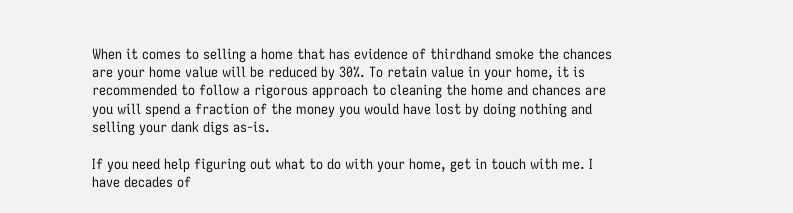When it comes to selling a home that has evidence of thirdhand smoke the chances are your home value will be reduced by 30%. To retain value in your home, it is recommended to follow a rigorous approach to cleaning the home and chances are you will spend a fraction of the money you would have lost by doing nothing and selling your dank digs as-is.

If you need help figuring out what to do with your home, get in touch with me. I have decades of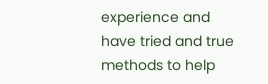experience and have tried and true methods to help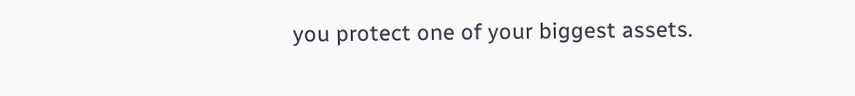you protect one of your biggest assets.